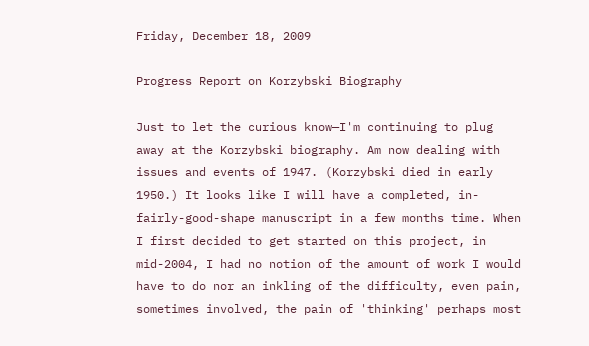Friday, December 18, 2009

Progress Report on Korzybski Biography

Just to let the curious know—I'm continuing to plug away at the Korzybski biography. Am now dealing with issues and events of 1947. (Korzybski died in early 1950.) It looks like I will have a completed, in-fairly-good-shape manuscript in a few months time. When I first decided to get started on this project, in mid-2004, I had no notion of the amount of work I would have to do nor an inkling of the difficulty, even pain, sometimes involved, the pain of 'thinking' perhaps most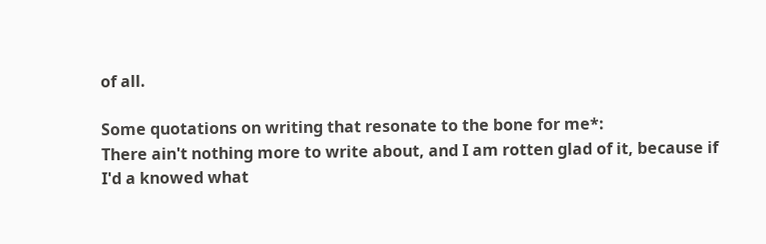of all.

Some quotations on writing that resonate to the bone for me*:
There ain't nothing more to write about, and I am rotten glad of it, because if I'd a knowed what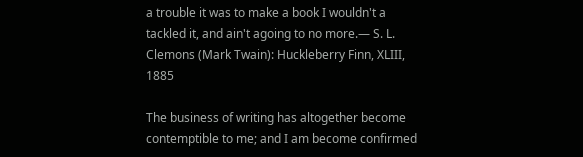a trouble it was to make a book I wouldn't a tackled it, and ain't agoing to no more.— S. L. Clemons (Mark Twain): Huckleberry Finn, XLIII, 1885

The business of writing has altogether become contemptible to me; and I am become confirmed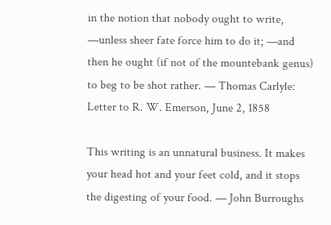in the notion that nobody ought to write, —unless sheer fate force him to do it; —and then he ought (if not of the mountebank genus) to beg to be shot rather. — Thomas Carlyle: Letter to R. W. Emerson, June 2, 1858

This writing is an unnatural business. It makes your head hot and your feet cold, and it stops the digesting of your food. — John Burroughs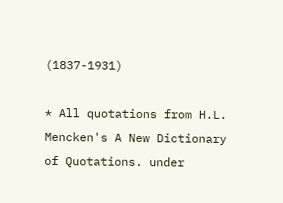(1837-1931)

* All quotations from H.L. Mencken's A New Dictionary of Quotations. under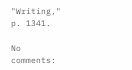"Writing," p. 1341.

No comments: